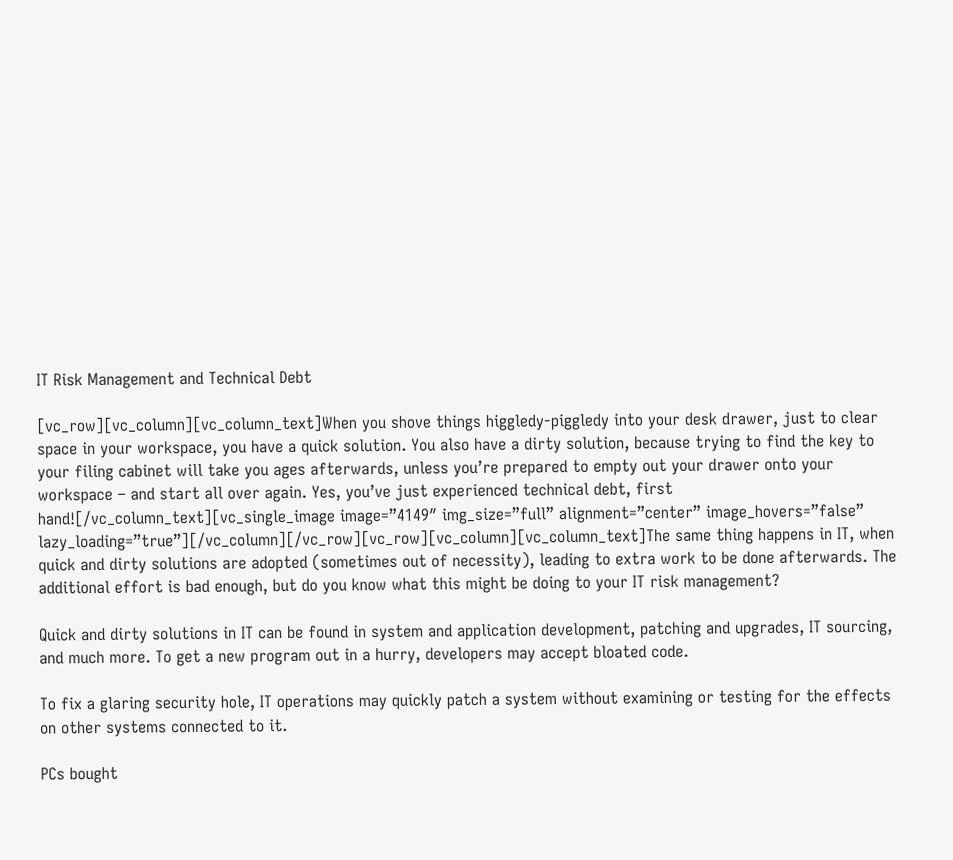IT Risk Management and Technical Debt

[vc_row][vc_column][vc_column_text]When you shove things higgledy-piggledy into your desk drawer, just to clear space in your workspace, you have a quick solution. You also have a dirty solution, because trying to find the key to your filing cabinet will take you ages afterwards, unless you’re prepared to empty out your drawer onto your workspace – and start all over again. Yes, you’ve just experienced technical debt, first hand![/vc_column_text][vc_single_image image=”4149″ img_size=”full” alignment=”center” image_hovers=”false” lazy_loading=”true”][/vc_column][/vc_row][vc_row][vc_column][vc_column_text]The same thing happens in IT, when quick and dirty solutions are adopted (sometimes out of necessity), leading to extra work to be done afterwards. The additional effort is bad enough, but do you know what this might be doing to your IT risk management?

Quick and dirty solutions in IT can be found in system and application development, patching and upgrades, IT sourcing, and much more. To get a new program out in a hurry, developers may accept bloated code.

To fix a glaring security hole, IT operations may quickly patch a system without examining or testing for the effects on other systems connected to it.

PCs bought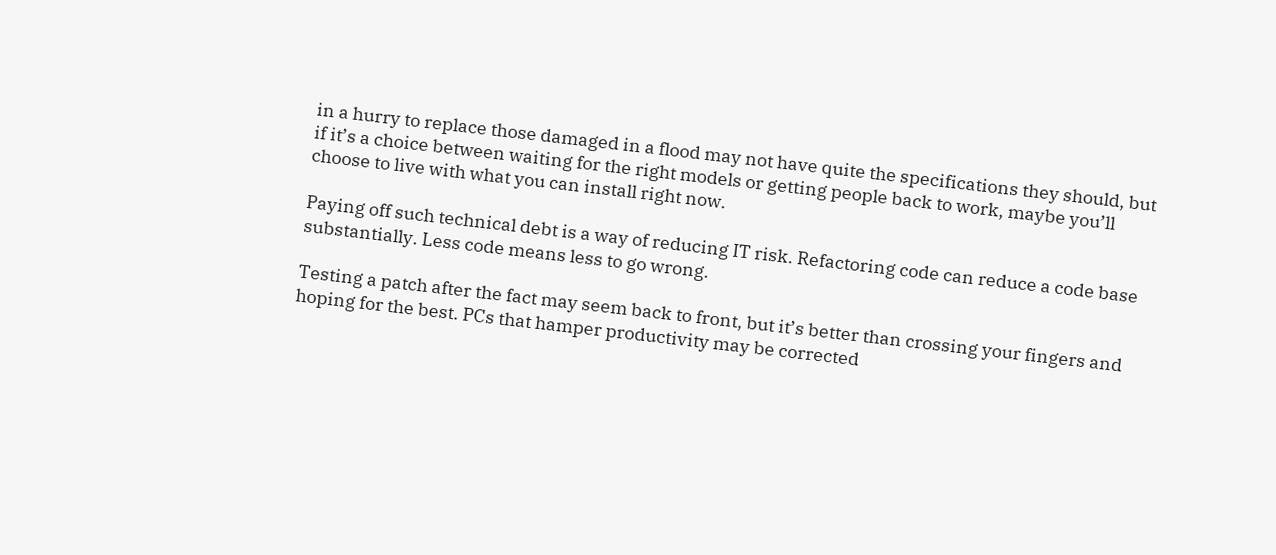in a hurry to replace those damaged in a flood may not have quite the specifications they should, but if it’s a choice between waiting for the right models or getting people back to work, maybe you’ll choose to live with what you can install right now.

Paying off such technical debt is a way of reducing IT risk. Refactoring code can reduce a code base substantially. Less code means less to go wrong.

Testing a patch after the fact may seem back to front, but it’s better than crossing your fingers and hoping for the best. PCs that hamper productivity may be corrected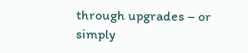through upgrades – or simply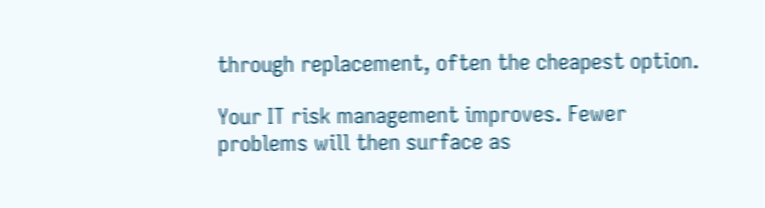through replacement, often the cheapest option.

Your IT risk management improves. Fewer problems will then surface as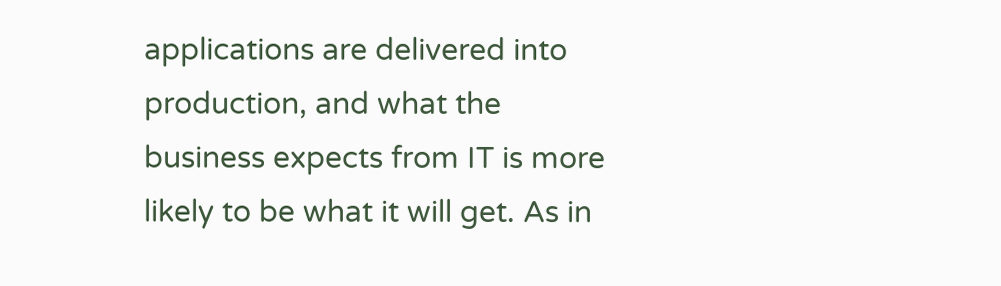applications are delivered into production, and what the business expects from IT is more likely to be what it will get. As in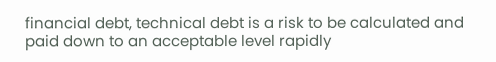financial debt, technical debt is a risk to be calculated and paid down to an acceptable level rapidly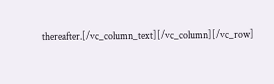thereafter.[/vc_column_text][/vc_column][/vc_row]